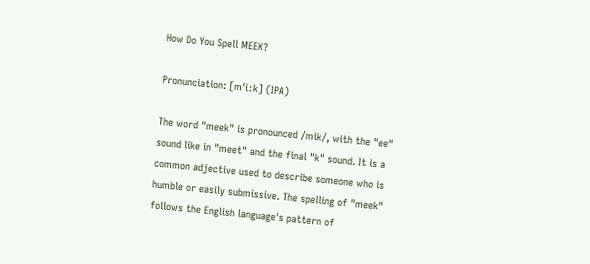How Do You Spell MEEK?

Pronunciation: [mˈiːk] (IPA)

The word "meek" is pronounced /mik/, with the "ee" sound like in "meet" and the final "k" sound. It is a common adjective used to describe someone who is humble or easily submissive. The spelling of "meek" follows the English language's pattern of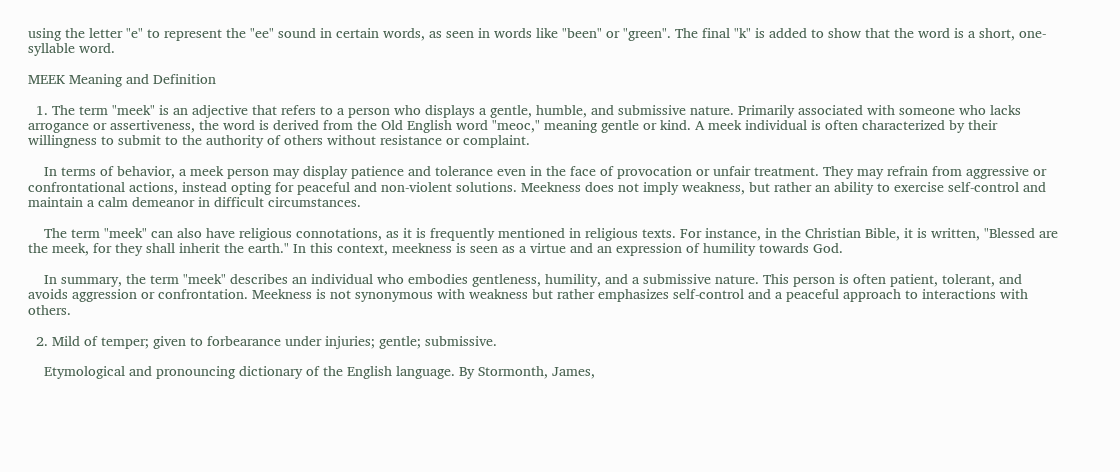using the letter "e" to represent the "ee" sound in certain words, as seen in words like "been" or "green". The final "k" is added to show that the word is a short, one-syllable word.

MEEK Meaning and Definition

  1. The term "meek" is an adjective that refers to a person who displays a gentle, humble, and submissive nature. Primarily associated with someone who lacks arrogance or assertiveness, the word is derived from the Old English word "meoc," meaning gentle or kind. A meek individual is often characterized by their willingness to submit to the authority of others without resistance or complaint.

    In terms of behavior, a meek person may display patience and tolerance even in the face of provocation or unfair treatment. They may refrain from aggressive or confrontational actions, instead opting for peaceful and non-violent solutions. Meekness does not imply weakness, but rather an ability to exercise self-control and maintain a calm demeanor in difficult circumstances.

    The term "meek" can also have religious connotations, as it is frequently mentioned in religious texts. For instance, in the Christian Bible, it is written, "Blessed are the meek, for they shall inherit the earth." In this context, meekness is seen as a virtue and an expression of humility towards God.

    In summary, the term "meek" describes an individual who embodies gentleness, humility, and a submissive nature. This person is often patient, tolerant, and avoids aggression or confrontation. Meekness is not synonymous with weakness but rather emphasizes self-control and a peaceful approach to interactions with others.

  2. Mild of temper; given to forbearance under injuries; gentle; submissive.

    Etymological and pronouncing dictionary of the English language. By Stormonth, James,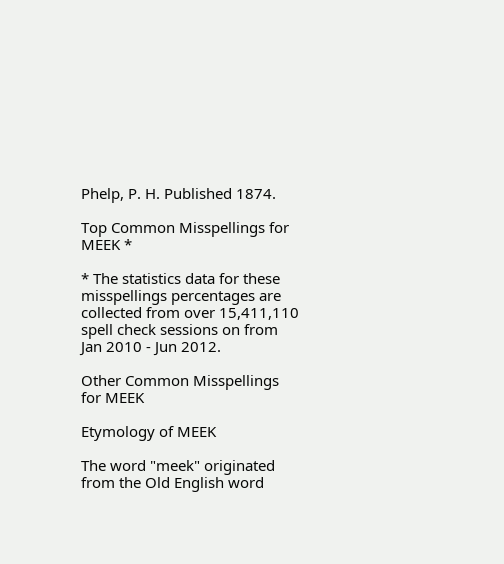Phelp, P. H. Published 1874.

Top Common Misspellings for MEEK *

* The statistics data for these misspellings percentages are collected from over 15,411,110 spell check sessions on from Jan 2010 - Jun 2012.

Other Common Misspellings for MEEK

Etymology of MEEK

The word "meek" originated from the Old English word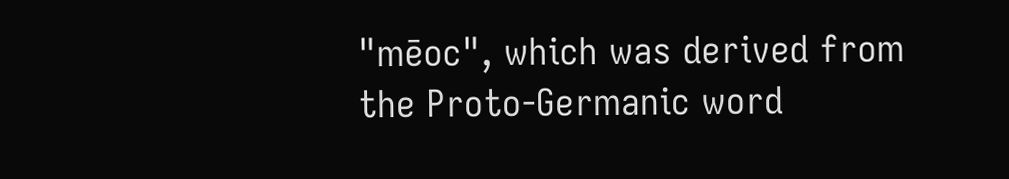"mēoc", which was derived from the Proto-Germanic word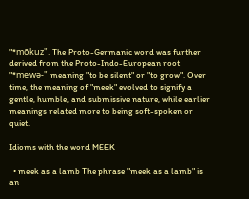"*mōkuz". The Proto-Germanic word was further derived from the Proto-Indo-European root "*mewǝ-" meaning "to be silent" or "to grow". Over time, the meaning of "meek" evolved to signify a gentle, humble, and submissive nature, while earlier meanings related more to being soft-spoken or quiet.

Idioms with the word MEEK

  • meek as a lamb The phrase "meek as a lamb" is an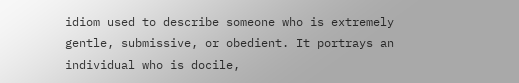idiom used to describe someone who is extremely gentle, submissive, or obedient. It portrays an individual who is docile,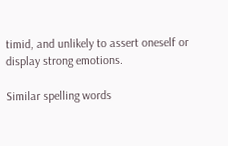timid, and unlikely to assert oneself or display strong emotions.

Similar spelling words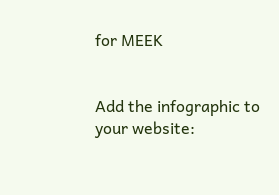for MEEK


Add the infographic to your website: